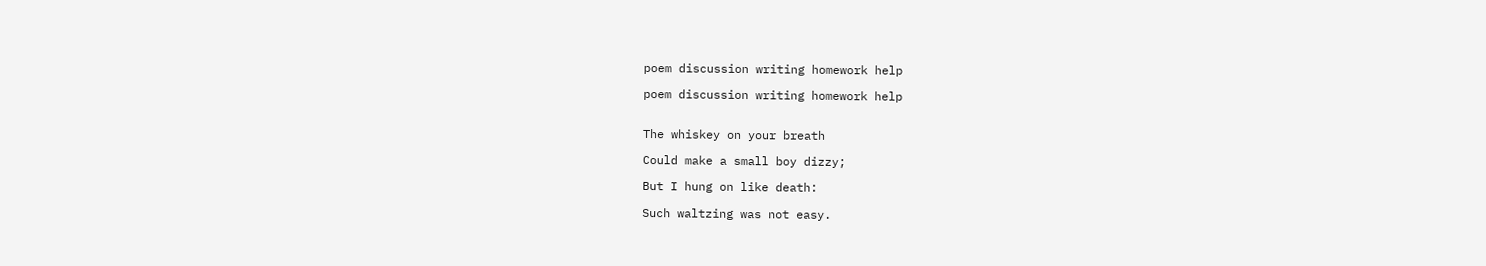poem discussion writing homework help

poem discussion writing homework help


The whiskey on your breath

Could make a small boy dizzy;

But I hung on like death:

Such waltzing was not easy.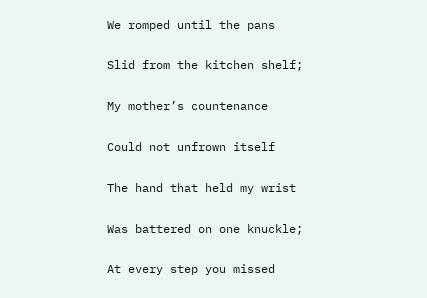We romped until the pans

Slid from the kitchen shelf;

My mother’s countenance

Could not unfrown itself

The hand that held my wrist

Was battered on one knuckle;

At every step you missed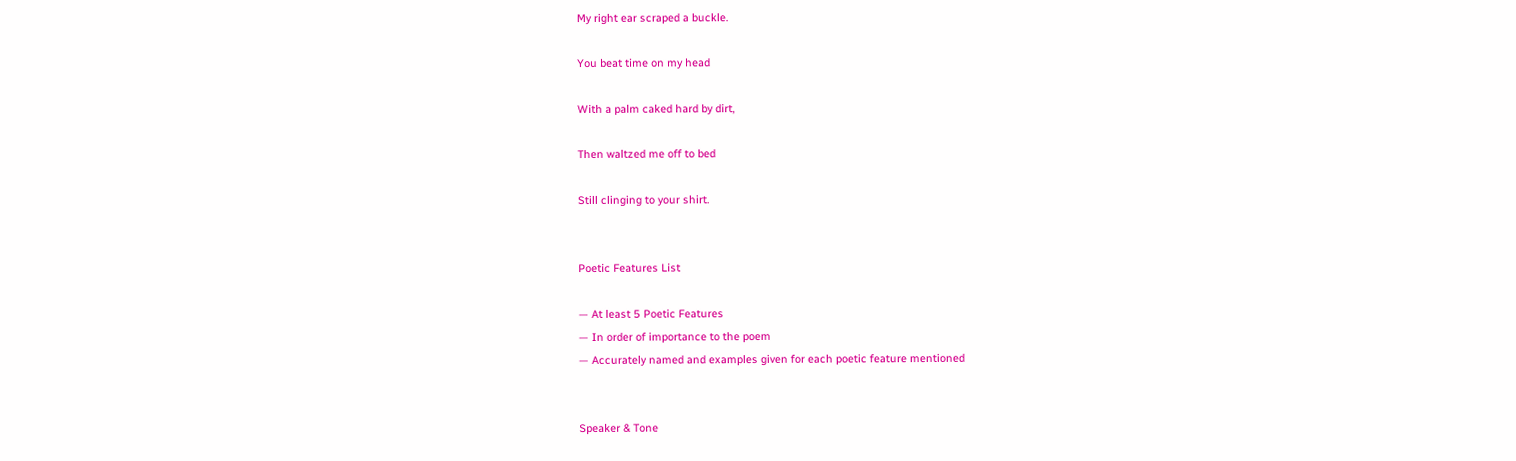My right ear scraped a buckle.

You beat time on my head

With a palm caked hard by dirt,

Then waltzed me off to bed

Still clinging to your shirt.


Poetic Features List

— At least 5 Poetic Features
— In order of importance to the poem
— Accurately named and examples given for each poetic feature mentioned


Speaker & Tone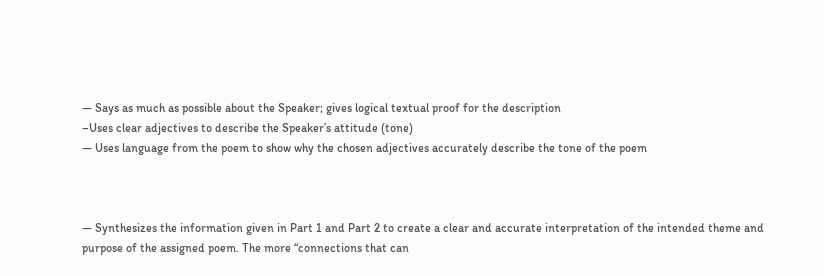— Says as much as possible about the Speaker; gives logical textual proof for the description
–Uses clear adjectives to describe the Speaker’s attitude (tone)
— Uses language from the poem to show why the chosen adjectives accurately describe the tone of the poem



— Synthesizes the information given in Part 1 and Part 2 to create a clear and accurate interpretation of the intended theme and purpose of the assigned poem. The more “connections that can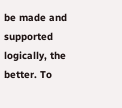be made and supported logically, the better. To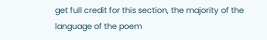get full credit for this section, the majority of the language of the poem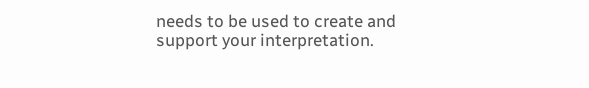needs to be used to create and support your interpretation.